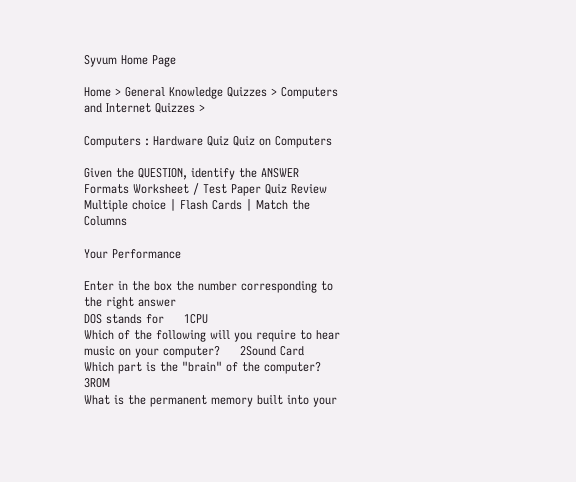Syvum Home Page

Home > General Knowledge Quizzes > Computers and Internet Quizzes >

Computers : Hardware Quiz Quiz on Computers

Given the QUESTION, identify the ANSWER
Formats Worksheet / Test Paper Quiz Review
Multiple choice | Flash Cards | Match the Columns

Your Performance

Enter in the box the number corresponding to the right answer
DOS stands for     1CPU
Which of the following will you require to hear music on your computer?     2Sound Card
Which part is the "brain" of the computer?     3ROM
What is the permanent memory built into your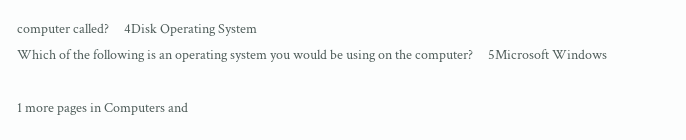computer called?     4Disk Operating System
Which of the following is an operating system you would be using on the computer?     5Microsoft Windows

1 more pages in Computers and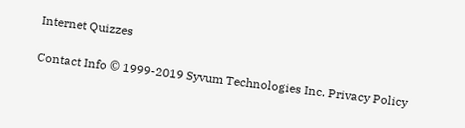Internet Quizzes

Contact Info © 1999-2019 Syvum Technologies Inc. Privacy Policy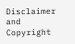Disclaimer and Copyright